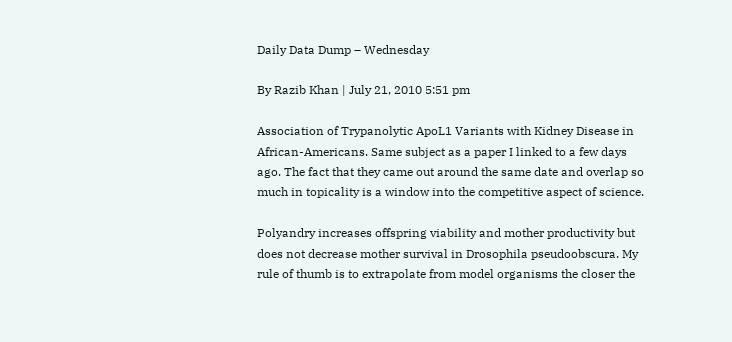Daily Data Dump – Wednesday

By Razib Khan | July 21, 2010 5:51 pm

Association of Trypanolytic ApoL1 Variants with Kidney Disease in African-Americans. Same subject as a paper I linked to a few days ago. The fact that they came out around the same date and overlap so much in topicality is a window into the competitive aspect of science.

Polyandry increases offspring viability and mother productivity but does not decrease mother survival in Drosophila pseudoobscura. My rule of thumb is to extrapolate from model organisms the closer the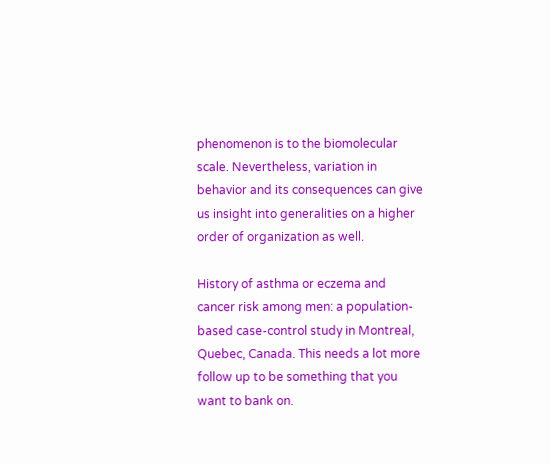phenomenon is to the biomolecular scale. Nevertheless, variation in behavior and its consequences can give us insight into generalities on a higher order of organization as well.

History of asthma or eczema and cancer risk among men: a population-based case-control study in Montreal, Quebec, Canada. This needs a lot more follow up to be something that you want to bank on.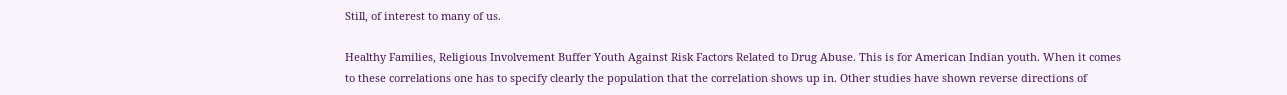Still, of interest to many of us.

Healthy Families, Religious Involvement Buffer Youth Against Risk Factors Related to Drug Abuse. This is for American Indian youth. When it comes to these correlations one has to specify clearly the population that the correlation shows up in. Other studies have shown reverse directions of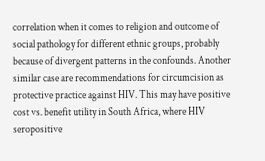correlation when it comes to religion and outcome of social pathology for different ethnic groups, probably because of divergent patterns in the confounds. Another similar case are recommendations for circumcision as protective practice against HIV. This may have positive cost vs. benefit utility in South Africa, where HIV seropositive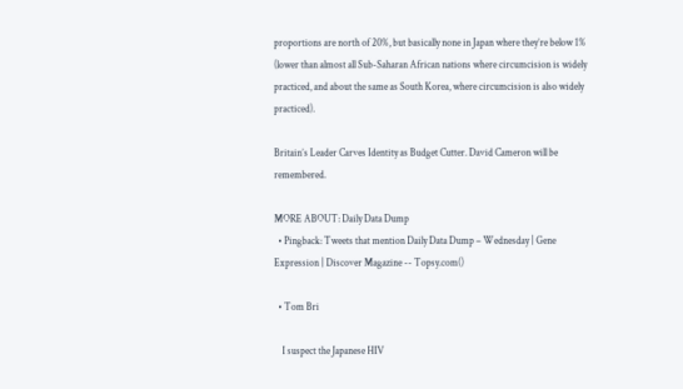proportions are north of 20%, but basically none in Japan where they’re below 1% (lower than almost all Sub-Saharan African nations where circumcision is widely practiced, and about the same as South Korea, where circumcision is also widely practiced).

Britain’s Leader Carves Identity as Budget Cutter. David Cameron will be remembered.

MORE ABOUT: Daily Data Dump
  • Pingback: Tweets that mention Daily Data Dump – Wednesday | Gene Expression | Discover Magazine -- Topsy.com()

  • Tom Bri

    I suspect the Japanese HIV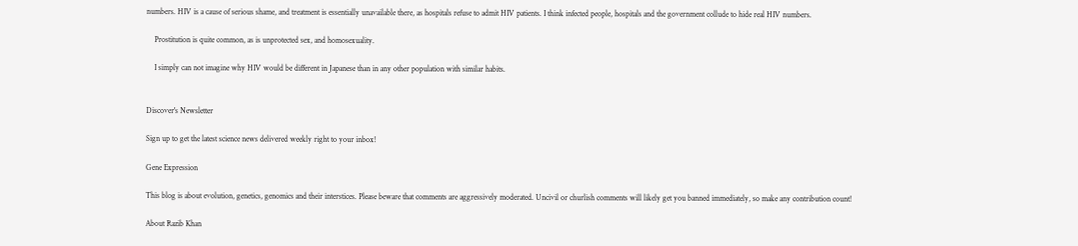numbers. HIV is a cause of serious shame, and treatment is essentially unavailable there, as hospitals refuse to admit HIV patients. I think infected people, hospitals and the government collude to hide real HIV numbers.

    Prostitution is quite common, as is unprotected sex, and homosexuality.

    I simply can not imagine why HIV would be different in Japanese than in any other population with similar habits.


Discover's Newsletter

Sign up to get the latest science news delivered weekly right to your inbox!

Gene Expression

This blog is about evolution, genetics, genomics and their interstices. Please beware that comments are aggressively moderated. Uncivil or churlish comments will likely get you banned immediately, so make any contribution count!

About Razib Khan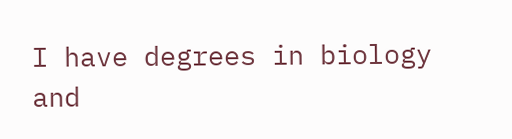I have degrees in biology and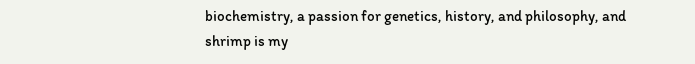biochemistry, a passion for genetics, history, and philosophy, and shrimp is my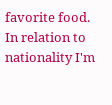favorite food. In relation to nationality I'm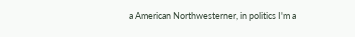a American Northwesterner, in politics I'm a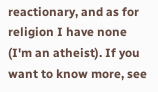reactionary, and as for religion I have none (I'm an atheist). If you want to know more, see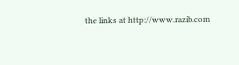the links at http://www.razib.com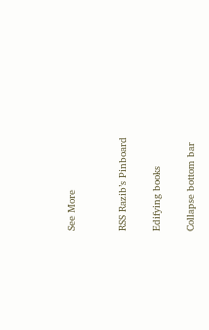See More


RSS Razib’s Pinboard

Edifying books

Collapse bottom bar